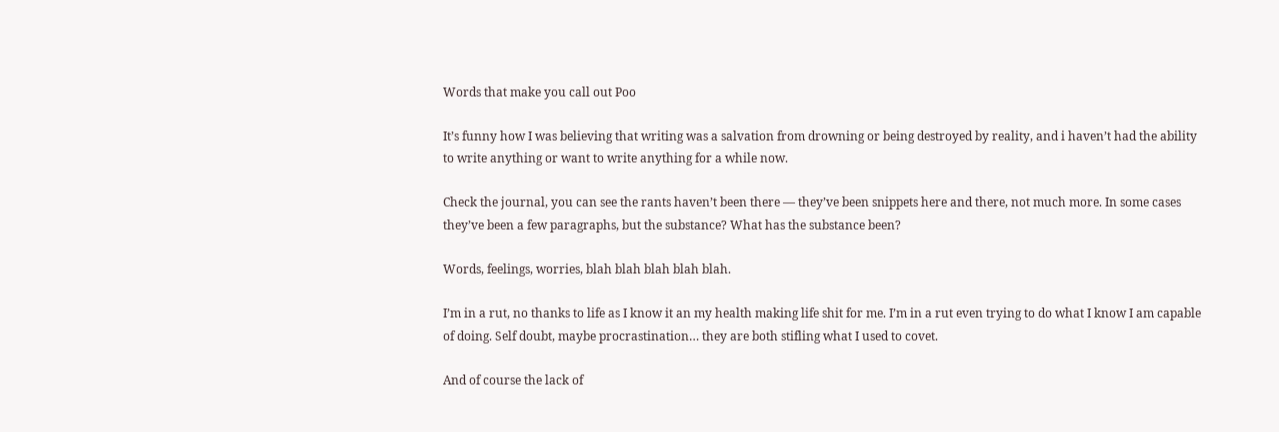Words that make you call out Poo

It’s funny how I was believing that writing was a salvation from drowning or being destroyed by reality, and i haven’t had the ability to write anything or want to write anything for a while now.

Check the journal, you can see the rants haven’t been there — they’ve been snippets here and there, not much more. In some cases they’ve been a few paragraphs, but the substance? What has the substance been?

Words, feelings, worries, blah blah blah blah blah.

I’m in a rut, no thanks to life as I know it an my health making life shit for me. I’m in a rut even trying to do what I know I am capable of doing. Self doubt, maybe procrastination… they are both stifling what I used to covet.

And of course the lack of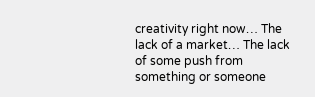creativity right now… The lack of a market… The lack of some push from something or someone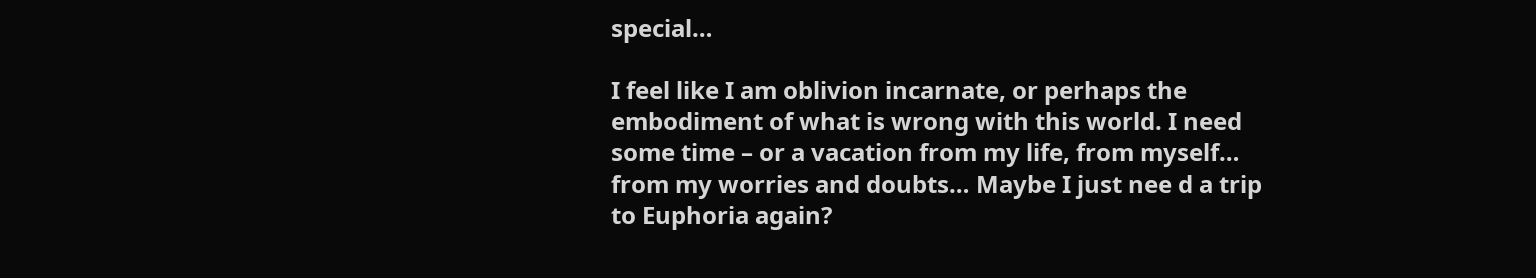special…

I feel like I am oblivion incarnate, or perhaps the embodiment of what is wrong with this world. I need some time – or a vacation from my life, from myself… from my worries and doubts… Maybe I just nee d a trip to Euphoria again?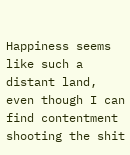Happiness seems like such a distant land, even though I can find contentment shooting the shit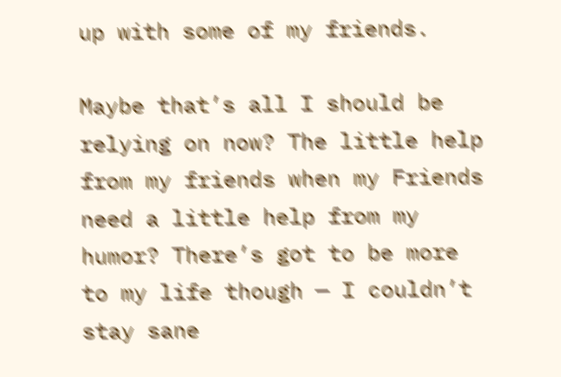up with some of my friends.

Maybe that’s all I should be relying on now? The little help from my friends when my Friends need a little help from my humor? There’s got to be more to my life though — I couldn’t stay sane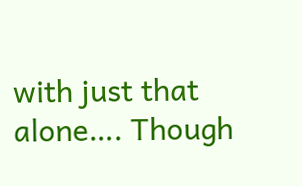with just that alone…. Though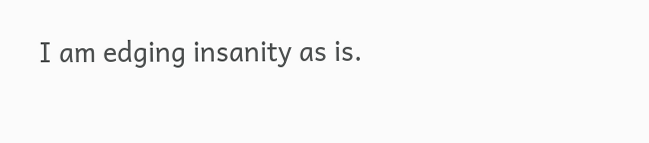I am edging insanity as is.